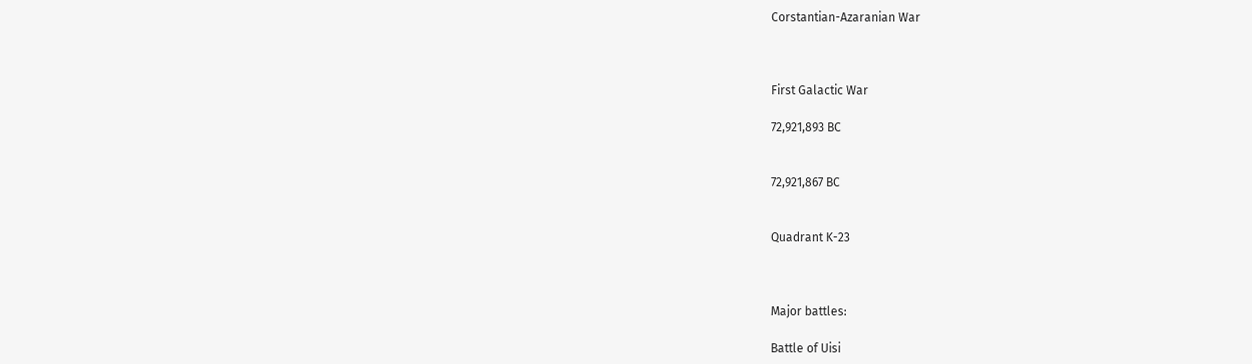Corstantian-Azaranian War



First Galactic War

72,921,893 BC


72,921,867 BC


Quadrant K-23



Major battles:

Battle of Uisi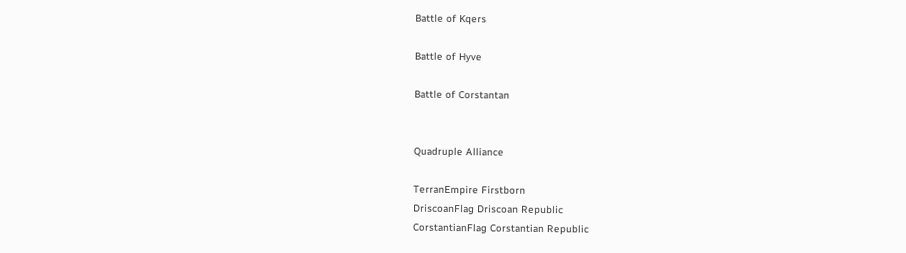Battle of Kqers

Battle of Hyve

Battle of Corstantan


Quadruple Alliance

TerranEmpire Firstborn
DriscoanFlag Driscoan Republic
CorstantianFlag Corstantian Republic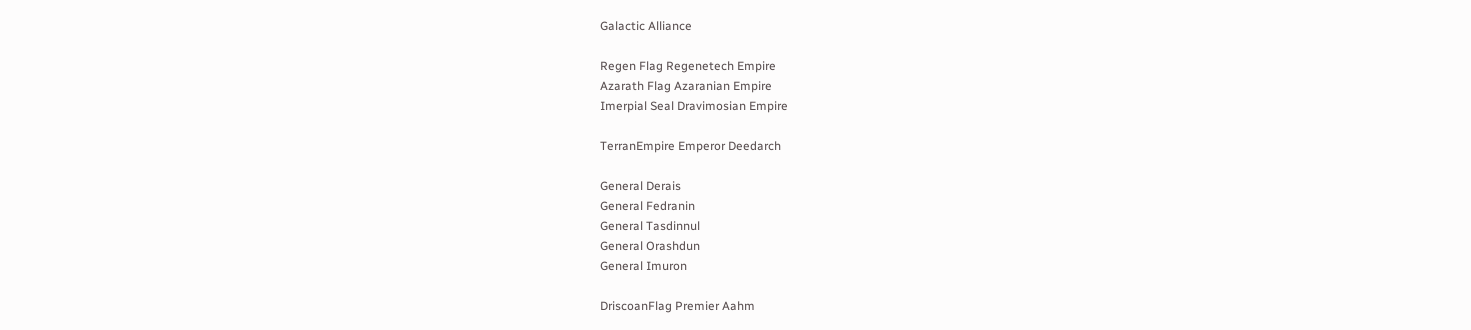Galactic Alliance

Regen Flag Regenetech Empire
Azarath Flag Azaranian Empire
Imerpial Seal Dravimosian Empire

TerranEmpire Emperor Deedarch

General Derais
General Fedranin
General Tasdinnul
General Orashdun
General Imuron

DriscoanFlag Premier Aahm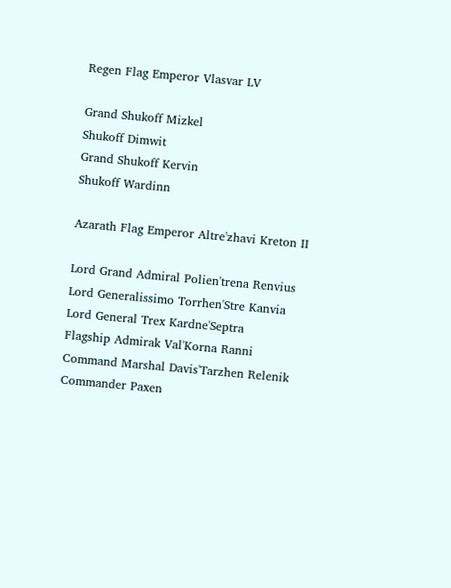Regen Flag Emperor Vlasvar LV

Grand Shukoff Mizkel
Shukoff Dimwit
Grand Shukoff Kervin
Shukoff Wardinn

Azarath Flag Emperor Altre'zhavi Kreton II

Lord Grand Admiral Polien'trena Renvius
Lord Generalissimo Torrhen'Stre Kanvia
Lord General Trex Kardne'Septra
Flagship Admirak Val'Korna Ranni
Command Marshal Davis'Tarzhen Relenik
Commander Paxen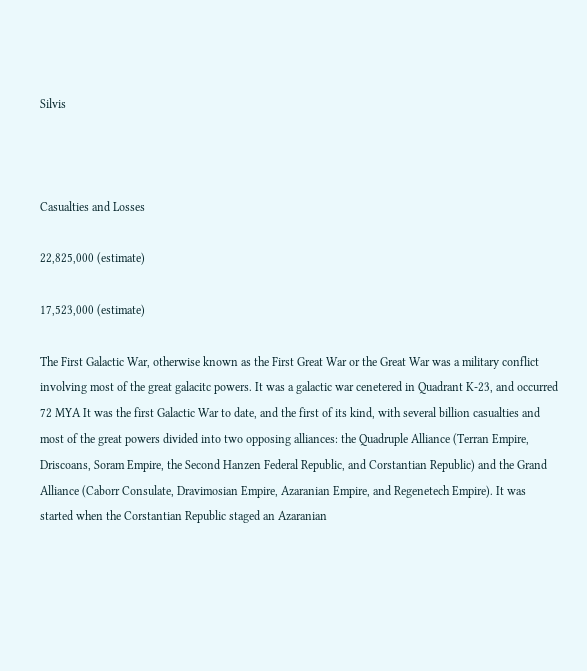Silvis



Casualties and Losses

22,825,000 (estimate)

17,523,000 (estimate)

The First Galactic War, otherwise known as the First Great War or the Great War was a military conflict involving most of the great galacitc powers. It was a galactic war cenetered in Quadrant K-23, and occurred 72 MYA It was the first Galactic War to date, and the first of its kind, with several billion casualties and most of the great powers divided into two opposing alliances: the Quadruple Alliance (Terran Empire, Driscoans, Soram Empire, the Second Hanzen Federal Republic, and Corstantian Republic) and the Grand Alliance (Caborr Consulate, Dravimosian Empire, Azaranian Empire, and Regenetech Empire). It was started when the Corstantian Republic staged an Azaranian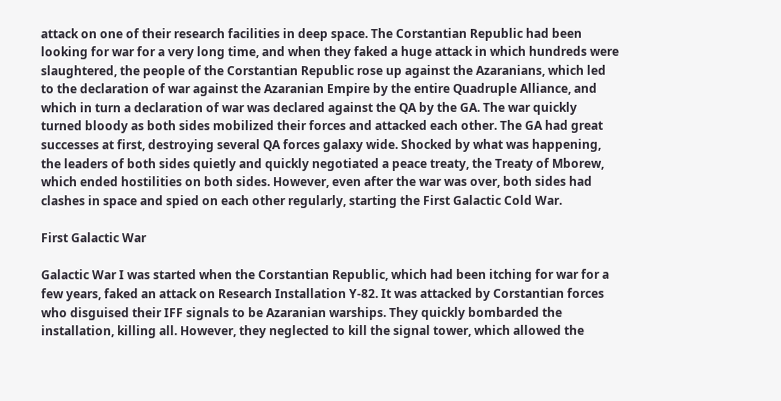attack on one of their research facilities in deep space. The Corstantian Republic had been looking for war for a very long time, and when they faked a huge attack in which hundreds were slaughtered, the people of the Corstantian Republic rose up against the Azaranians, which led to the declaration of war against the Azaranian Empire by the entire Quadruple Alliance, and which in turn a declaration of war was declared against the QA by the GA. The war quickly turned bloody as both sides mobilized their forces and attacked each other. The GA had great successes at first, destroying several QA forces galaxy wide. Shocked by what was happening, the leaders of both sides quietly and quickly negotiated a peace treaty, the Treaty of Mborew, which ended hostilities on both sides. However, even after the war was over, both sides had clashes in space and spied on each other regularly, starting the First Galactic Cold War.

First Galactic War

Galactic War I was started when the Corstantian Republic, which had been itching for war for a few years, faked an attack on Research Installation Y-82. It was attacked by Corstantian forces who disguised their IFF signals to be Azaranian warships. They quickly bombarded the installation, killing all. However, they neglected to kill the signal tower, which allowed the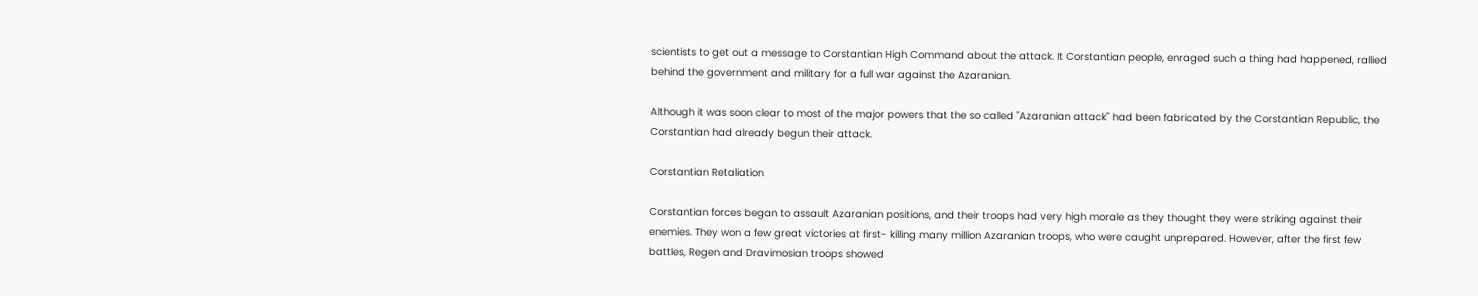scientists to get out a message to Corstantian High Command about the attack. It Corstantian people, enraged such a thing had happened, rallied behind the government and military for a full war against the Azaranian.

Although it was soon clear to most of the major powers that the so called "Azaranian attack" had been fabricated by the Corstantian Republic, the Corstantian had already begun their attack.

Corstantian Retaliation

Corstantian forces began to assault Azaranian positions, and their troops had very high morale as they thought they were striking against their enemies. They won a few great victories at first- killing many million Azaranian troops, who were caught unprepared. However, after the first few battles, Regen and Dravimosian troops showed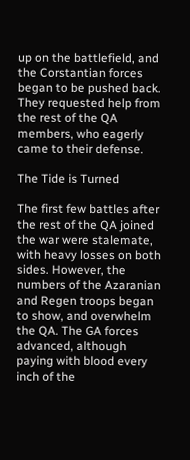up on the battlefield, and the Corstantian forces began to be pushed back. They requested help from the rest of the QA members, who eagerly came to their defense.

The Tide is Turned

The first few battles after the rest of the QA joined the war were stalemate, with heavy losses on both sides. However, the numbers of the Azaranian and Regen troops began to show, and overwhelm the QA. The GA forces advanced, although paying with blood every inch of the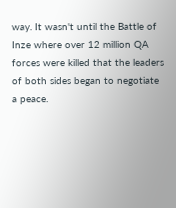way. It wasn't until the Battle of Inze where over 12 million QA forces were killed that the leaders of both sides began to negotiate a peace.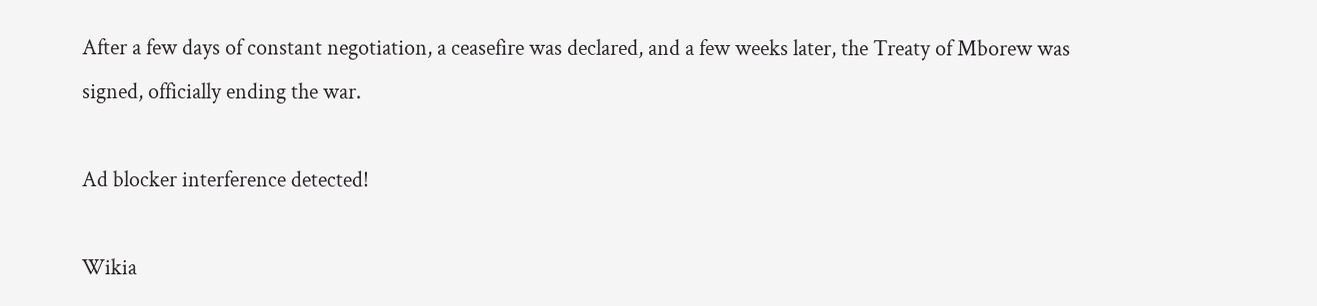After a few days of constant negotiation, a ceasefire was declared, and a few weeks later, the Treaty of Mborew was signed, officially ending the war.

Ad blocker interference detected!

Wikia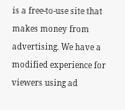is a free-to-use site that makes money from advertising. We have a modified experience for viewers using ad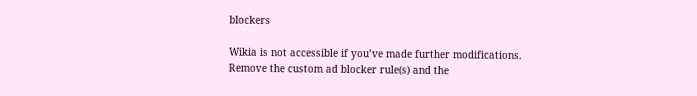blockers

Wikia is not accessible if you’ve made further modifications. Remove the custom ad blocker rule(s) and the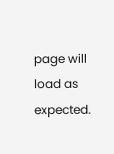page will load as expected.